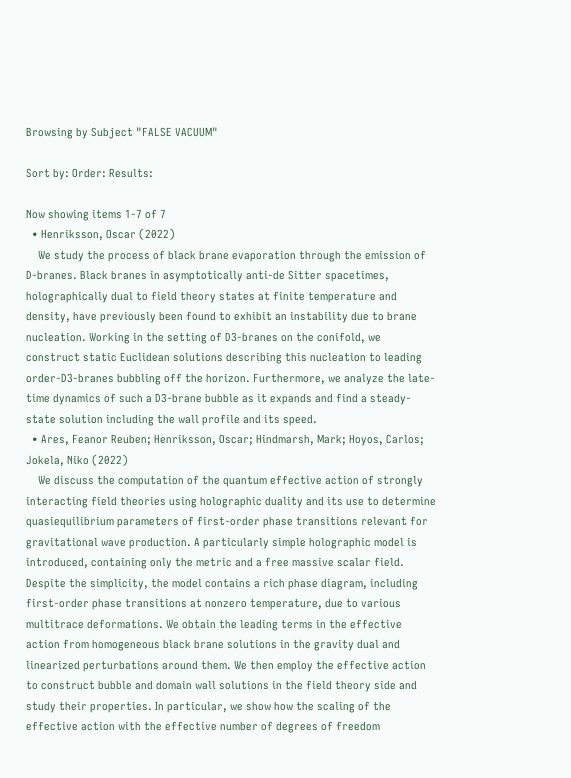Browsing by Subject "FALSE VACUUM"

Sort by: Order: Results:

Now showing items 1-7 of 7
  • Henriksson, Oscar (2022)
    We study the process of black brane evaporation through the emission of D-branes. Black branes in asymptotically anti-de Sitter spacetimes, holographically dual to field theory states at finite temperature and density, have previously been found to exhibit an instability due to brane nucleation. Working in the setting of D3-branes on the conifold, we construct static Euclidean solutions describing this nucleation to leading order-D3-branes bubbling off the horizon. Furthermore, we analyze the late-time dynamics of such a D3-brane bubble as it expands and find a steady-state solution including the wall profile and its speed.
  • Ares, Feanor Reuben; Henriksson, Oscar; Hindmarsh, Mark; Hoyos, Carlos; Jokela, Niko (2022)
    We discuss the computation of the quantum effective action of strongly interacting field theories using holographic duality and its use to determine quasiequilibrium parameters of first-order phase transitions relevant for gravitational wave production. A particularly simple holographic model is introduced, containing only the metric and a free massive scalar field. Despite the simplicity, the model contains a rich phase diagram, including first-order phase transitions at nonzero temperature, due to various multitrace deformations. We obtain the leading terms in the effective action from homogeneous black brane solutions in the gravity dual and linearized perturbations around them. We then employ the effective action to construct bubble and domain wall solutions in the field theory side and study their properties. In particular, we show how the scaling of the effective action with the effective number of degrees of freedom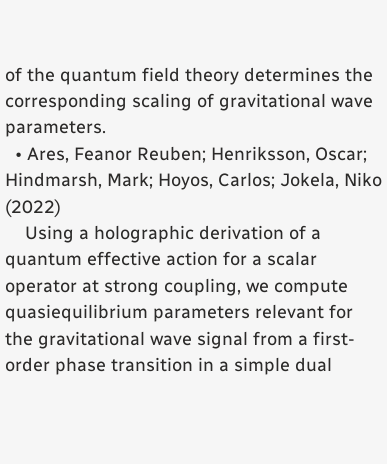of the quantum field theory determines the corresponding scaling of gravitational wave parameters.
  • Ares, Feanor Reuben; Henriksson, Oscar; Hindmarsh, Mark; Hoyos, Carlos; Jokela, Niko (2022)
    Using a holographic derivation of a quantum effective action for a scalar operator at strong coupling, we compute quasiequilibrium parameters relevant for the gravitational wave signal from a first-order phase transition in a simple dual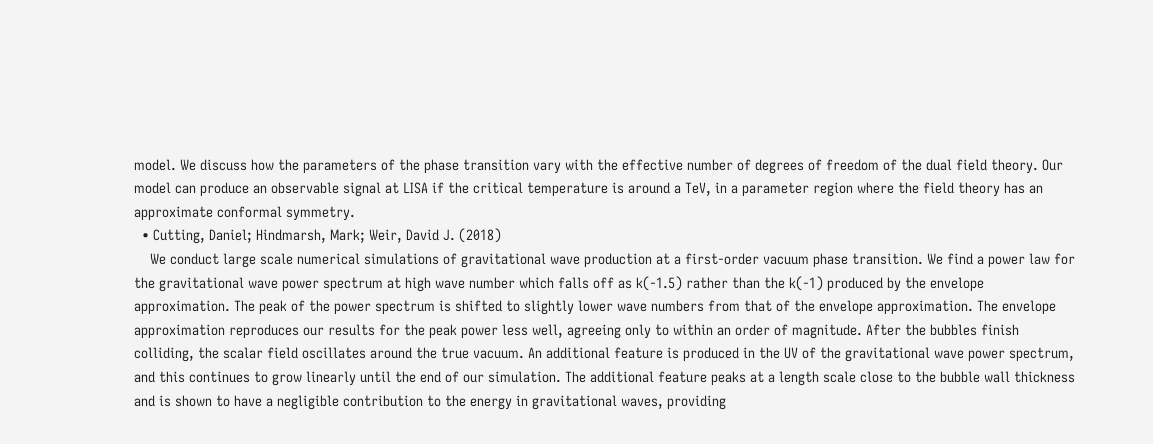model. We discuss how the parameters of the phase transition vary with the effective number of degrees of freedom of the dual field theory. Our model can produce an observable signal at LISA if the critical temperature is around a TeV, in a parameter region where the field theory has an approximate conformal symmetry.
  • Cutting, Daniel; Hindmarsh, Mark; Weir, David J. (2018)
    We conduct large scale numerical simulations of gravitational wave production at a first-order vacuum phase transition. We find a power law for the gravitational wave power spectrum at high wave number which falls off as k(-1.5) rather than the k(-1) produced by the envelope approximation. The peak of the power spectrum is shifted to slightly lower wave numbers from that of the envelope approximation. The envelope approximation reproduces our results for the peak power less well, agreeing only to within an order of magnitude. After the bubbles finish colliding, the scalar field oscillates around the true vacuum. An additional feature is produced in the UV of the gravitational wave power spectrum, and this continues to grow linearly until the end of our simulation. The additional feature peaks at a length scale close to the bubble wall thickness and is shown to have a negligible contribution to the energy in gravitational waves, providing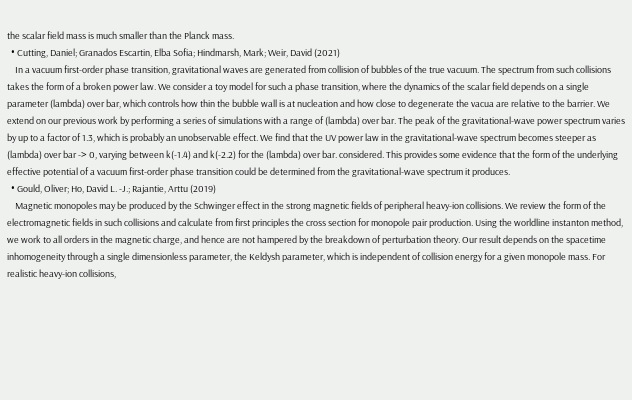the scalar field mass is much smaller than the Planck mass.
  • Cutting, Daniel; Granados Escartin, Elba Sofia; Hindmarsh, Mark; Weir, David (2021)
    In a vacuum first-order phase transition, gravitational waves are generated from collision of bubbles of the true vacuum. The spectrum from such collisions takes the form of a broken power law. We consider a toy model for such a phase transition, where the dynamics of the scalar field depends on a single parameter (lambda) over bar, which controls how thin the bubble wall is at nucleation and how close to degenerate the vacua are relative to the barrier. We extend on our previous work by performing a series of simulations with a range of (lambda) over bar. The peak of the gravitational-wave power spectrum varies by up to a factor of 1.3, which is probably an unobservable effect. We find that the UV power law in the gravitational-wave spectrum becomes steeper as (lambda) over bar -> 0, varying between k(-1.4) and k(-2.2) for the (lambda) over bar. considered. This provides some evidence that the form of the underlying effective potential of a vacuum first-order phase transition could be determined from the gravitational-wave spectrum it produces.
  • Gould, Oliver; Ho, David L. -J.; Rajantie, Arttu (2019)
    Magnetic monopoles may be produced by the Schwinger effect in the strong magnetic fields of peripheral heavy-ion collisions. We review the form of the electromagnetic fields in such collisions and calculate from first principles the cross section for monopole pair production. Using the worldline instanton method, we work to all orders in the magnetic charge, and hence are not hampered by the breakdown of perturbation theory. Our result depends on the spacetime inhomogeneity through a single dimensionless parameter, the Keldysh parameter, which is independent of collision energy for a given monopole mass. For realistic heavy-ion collisions,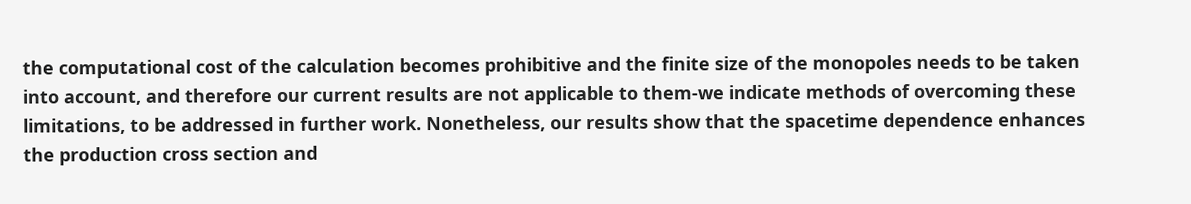the computational cost of the calculation becomes prohibitive and the finite size of the monopoles needs to be taken into account, and therefore our current results are not applicable to them-we indicate methods of overcoming these limitations, to be addressed in further work. Nonetheless, our results show that the spacetime dependence enhances the production cross section and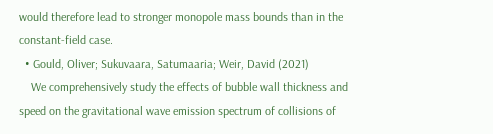would therefore lead to stronger monopole mass bounds than in the constant-field case.
  • Gould, Oliver; Sukuvaara, Satumaaria; Weir, David (2021)
    We comprehensively study the effects of bubble wall thickness and speed on the gravitational wave emission spectrum of collisions of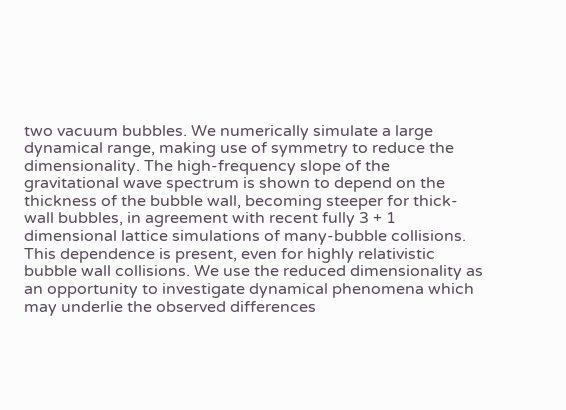two vacuum bubbles. We numerically simulate a large dynamical range, making use of symmetry to reduce the dimensionality. The high-frequency slope of the gravitational wave spectrum is shown to depend on the thickness of the bubble wall, becoming steeper for thick-wall bubbles, in agreement with recent fully 3 + 1 dimensional lattice simulations of many-bubble collisions. This dependence is present, even for highly relativistic bubble wall collisions. We use the reduced dimensionality as an opportunity to investigate dynamical phenomena which may underlie the observed differences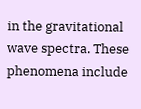in the gravitational wave spectra. These phenomena include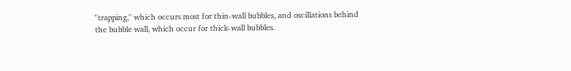"trapping," which occurs most for thin-wall bubbles, and oscillations behind the bubble wall, which occur for thick-wall bubbles.